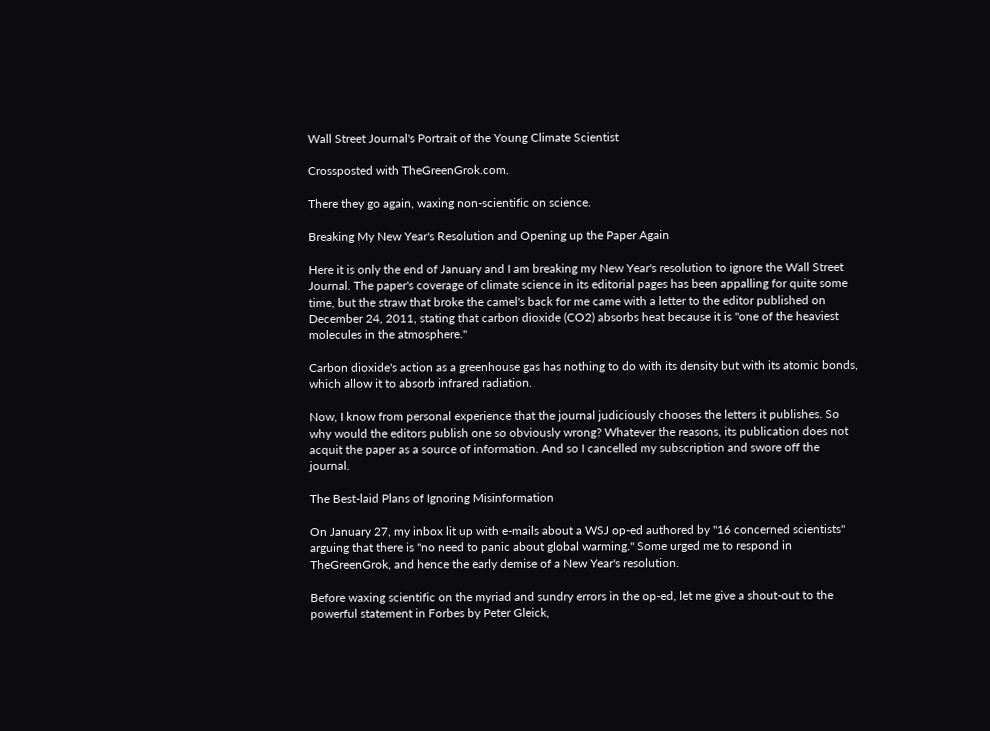Wall Street Journal's Portrait of the Young Climate Scientist

Crossposted with TheGreenGrok.com.

There they go again, waxing non-scientific on science.

Breaking My New Year's Resolution and Opening up the Paper Again

Here it is only the end of January and I am breaking my New Year's resolution to ignore the Wall Street Journal. The paper's coverage of climate science in its editorial pages has been appalling for quite some time, but the straw that broke the camel's back for me came with a letter to the editor published on December 24, 2011, stating that carbon dioxide (CO2) absorbs heat because it is "one of the heaviest molecules in the atmosphere."

Carbon dioxide's action as a greenhouse gas has nothing to do with its density but with its atomic bonds, which allow it to absorb infrared radiation.

Now, I know from personal experience that the journal judiciously chooses the letters it publishes. So why would the editors publish one so obviously wrong? Whatever the reasons, its publication does not acquit the paper as a source of information. And so I cancelled my subscription and swore off the journal.

The Best-laid Plans of Ignoring Misinformation

On January 27, my inbox lit up with e-mails about a WSJ op-ed authored by "16 concerned scientists" arguing that there is "no need to panic about global warming." Some urged me to respond in TheGreenGrok, and hence the early demise of a New Year's resolution.

Before waxing scientific on the myriad and sundry errors in the op-ed, let me give a shout-out to the powerful statement in Forbes by Peter Gleick,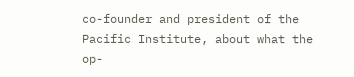co-founder and president of the Pacific Institute, about what the op-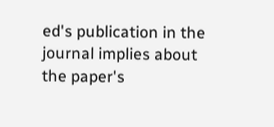ed's publication in the journal implies about the paper's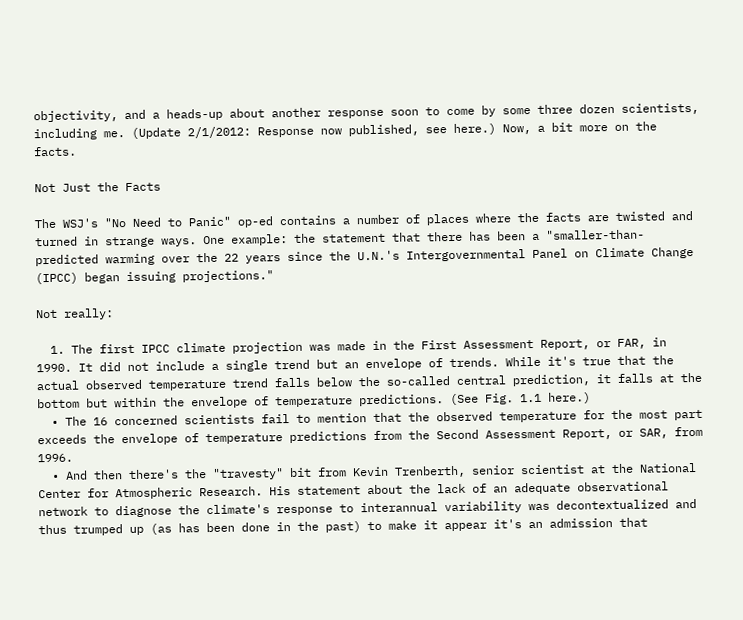objectivity, and a heads-up about another response soon to come by some three dozen scientists, including me. (Update 2/1/2012: Response now published, see here.) Now, a bit more on the facts.

Not Just the Facts

The WSJ's "No Need to Panic" op-ed contains a number of places where the facts are twisted and turned in strange ways. One example: the statement that there has been a "smaller-than-predicted warming over the 22 years since the U.N.'s Intergovernmental Panel on Climate Change (IPCC) began issuing projections."

Not really:

  1. The first IPCC climate projection was made in the First Assessment Report, or FAR, in 1990. It did not include a single trend but an envelope of trends. While it's true that the actual observed temperature trend falls below the so-called central prediction, it falls at the bottom but within the envelope of temperature predictions. (See Fig. 1.1 here.)
  • The 16 concerned scientists fail to mention that the observed temperature for the most part exceeds the envelope of temperature predictions from the Second Assessment Report, or SAR, from 1996.
  • And then there's the "travesty" bit from Kevin Trenberth, senior scientist at the National Center for Atmospheric Research. His statement about the lack of an adequate observational network to diagnose the climate's response to interannual variability was decontextualized and thus trumped up (as has been done in the past) to make it appear it's an admission that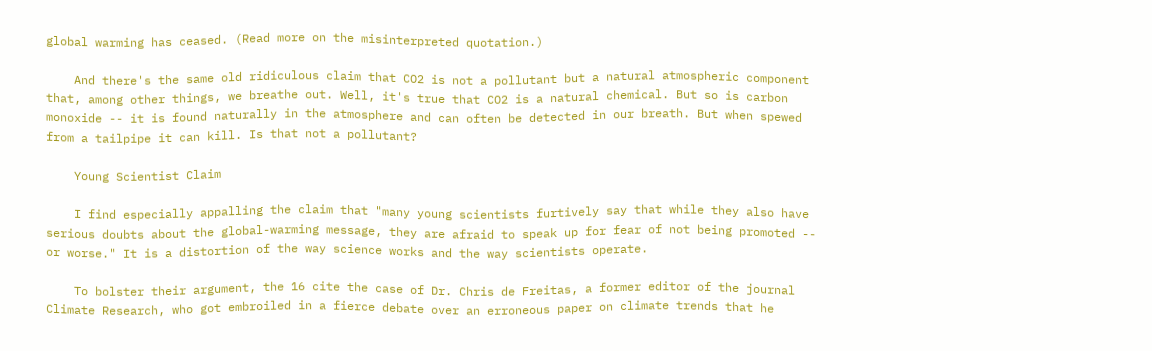global warming has ceased. (Read more on the misinterpreted quotation.)

    And there's the same old ridiculous claim that CO2 is not a pollutant but a natural atmospheric component that, among other things, we breathe out. Well, it's true that CO2 is a natural chemical. But so is carbon monoxide -- it is found naturally in the atmosphere and can often be detected in our breath. But when spewed from a tailpipe it can kill. Is that not a pollutant?

    Young Scientist Claim

    I find especially appalling the claim that "many young scientists furtively say that while they also have serious doubts about the global-warming message, they are afraid to speak up for fear of not being promoted -- or worse." It is a distortion of the way science works and the way scientists operate.

    To bolster their argument, the 16 cite the case of Dr. Chris de Freitas, a former editor of the journal Climate Research, who got embroiled in a fierce debate over an erroneous paper on climate trends that he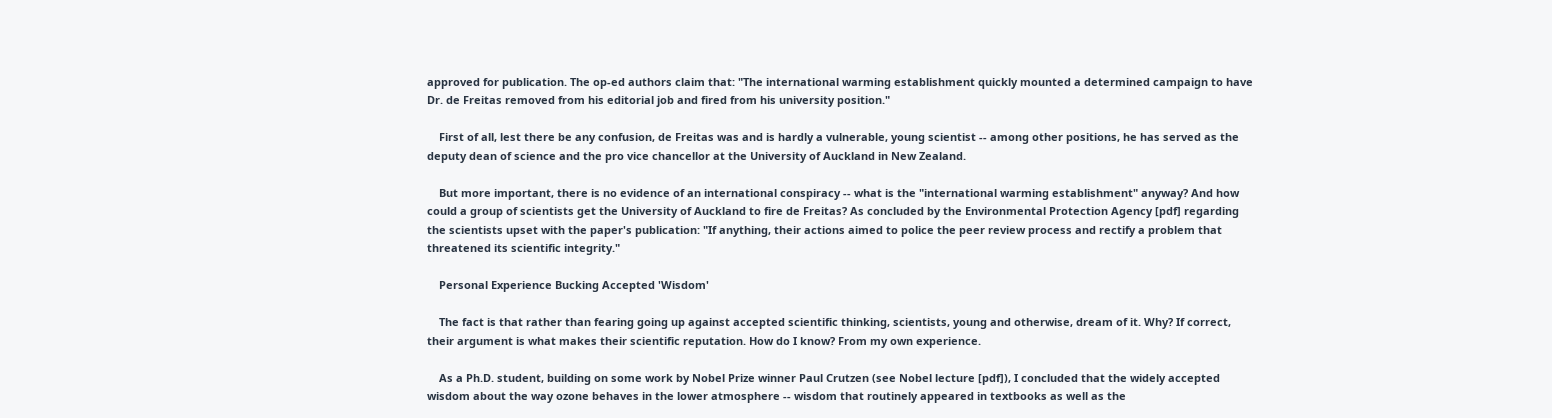approved for publication. The op-ed authors claim that: "The international warming establishment quickly mounted a determined campaign to have Dr. de Freitas removed from his editorial job and fired from his university position."

    First of all, lest there be any confusion, de Freitas was and is hardly a vulnerable, young scientist -- among other positions, he has served as the deputy dean of science and the pro vice chancellor at the University of Auckland in New Zealand.

    But more important, there is no evidence of an international conspiracy -- what is the "international warming establishment" anyway? And how could a group of scientists get the University of Auckland to fire de Freitas? As concluded by the Environmental Protection Agency [pdf] regarding the scientists upset with the paper's publication: "If anything, their actions aimed to police the peer review process and rectify a problem that threatened its scientific integrity."

    Personal Experience Bucking Accepted 'Wisdom'

    The fact is that rather than fearing going up against accepted scientific thinking, scientists, young and otherwise, dream of it. Why? If correct, their argument is what makes their scientific reputation. How do I know? From my own experience.

    As a Ph.D. student, building on some work by Nobel Prize winner Paul Crutzen (see Nobel lecture [pdf]), I concluded that the widely accepted wisdom about the way ozone behaves in the lower atmosphere -- wisdom that routinely appeared in textbooks as well as the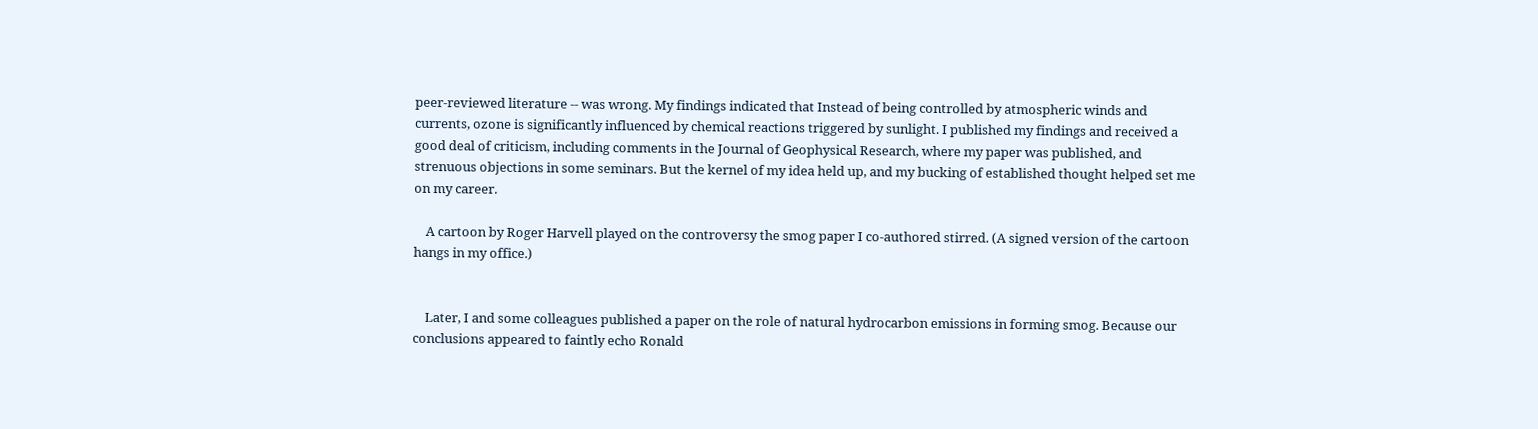peer-reviewed literature -- was wrong. My findings indicated that Instead of being controlled by atmospheric winds and currents, ozone is significantly influenced by chemical reactions triggered by sunlight. I published my findings and received a good deal of criticism, including comments in the Journal of Geophysical Research, where my paper was published, and strenuous objections in some seminars. But the kernel of my idea held up, and my bucking of established thought helped set me on my career.

    A cartoon by Roger Harvell played on the controversy the smog paper I co-authored stirred. (A signed version of the cartoon hangs in my office.)


    Later, I and some colleagues published a paper on the role of natural hydrocarbon emissions in forming smog. Because our conclusions appeared to faintly echo Ronald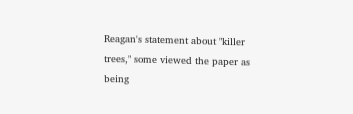Reagan's statement about "killer trees," some viewed the paper as being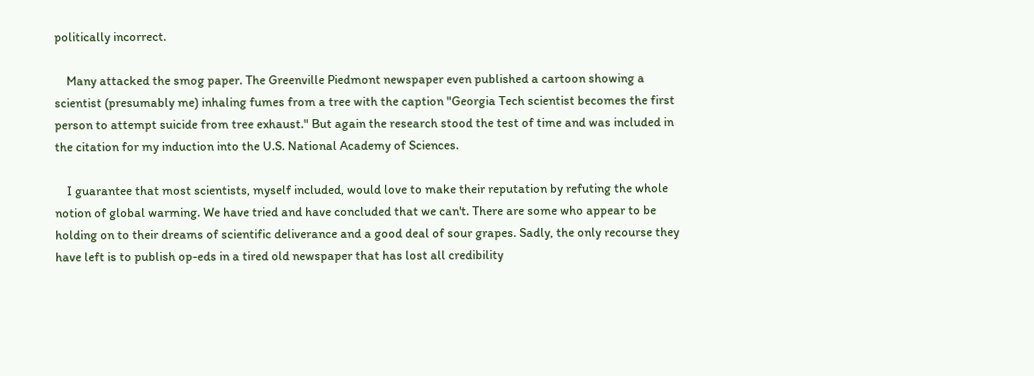politically incorrect.

    Many attacked the smog paper. The Greenville Piedmont newspaper even published a cartoon showing a scientist (presumably me) inhaling fumes from a tree with the caption "Georgia Tech scientist becomes the first person to attempt suicide from tree exhaust." But again the research stood the test of time and was included in the citation for my induction into the U.S. National Academy of Sciences.

    I guarantee that most scientists, myself included, would love to make their reputation by refuting the whole notion of global warming. We have tried and have concluded that we can't. There are some who appear to be holding on to their dreams of scientific deliverance and a good deal of sour grapes. Sadly, the only recourse they have left is to publish op-eds in a tired old newspaper that has lost all credibility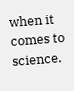when it comes to science.